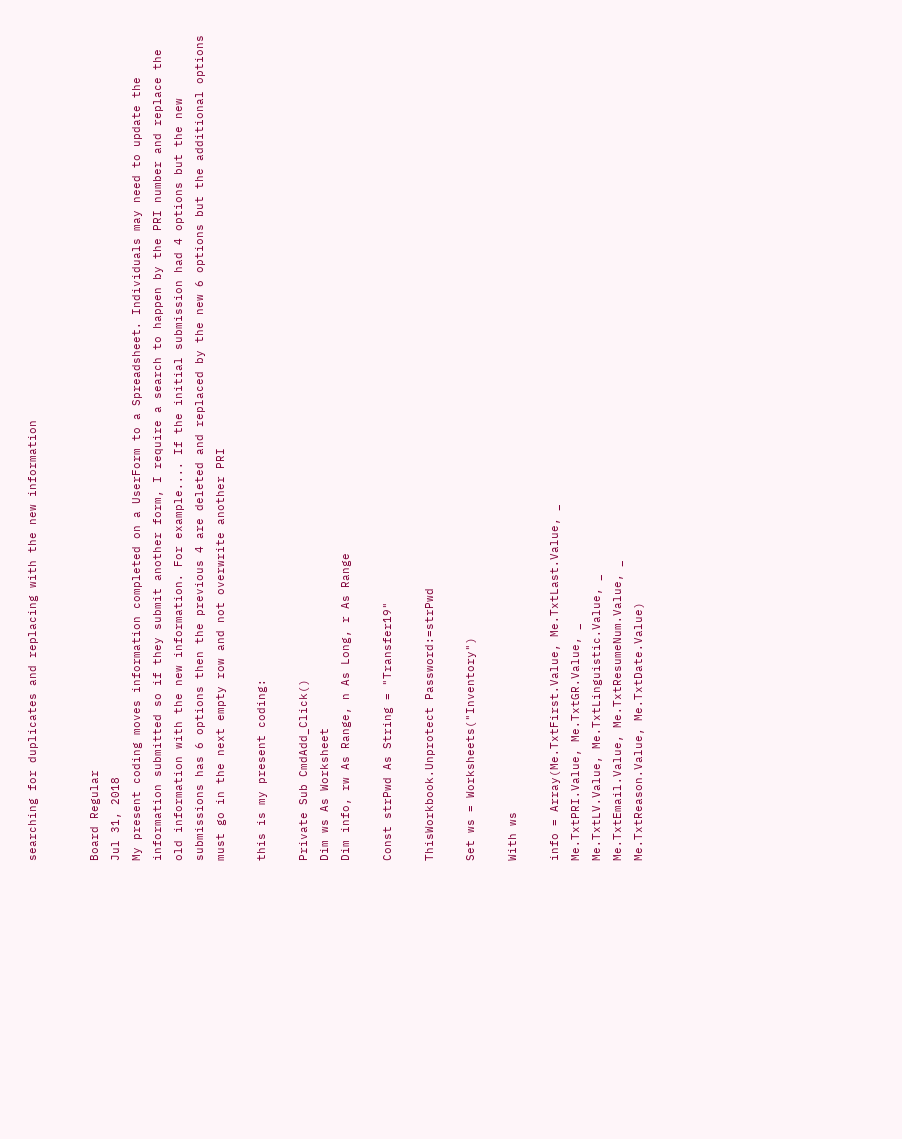searching for duplicates and replacing with the new information


Board Regular
Jul 31, 2018
My present coding moves information completed on a UserForm to a Spreadsheet. Individuals may need to update the information submitted so if they submit another form, I require a search to happen by the PRI number and replace the old information with the new information. For example.... If the initial submission had 4 options but the new submissions has 6 options then the previous 4 are deleted and replaced by the new 6 options but the additional options must go in the next empty row and not overwrite another PRI

this is my present coding:

Private Sub CmdAdd_Click()
Dim ws As Worksheet
Dim info, rw As Range, n As Long, r As Range

Const strPwd As String = "Transfer19"

ThisWorkbook.Unprotect Password:=strPwd

Set ws = Worksheets("Inventory")

With ws

info = Array(Me.TxtFirst.Value, Me.TxtLast.Value, _
Me.TxtPRI.Value, Me.TxtGR.Value, _
Me.TxtLV.Value, Me.TxtLinguistic.Value, _
Me.TxtEmail.Value, Me.TxtResumeNum.Value, _
Me.TxtReason.Value, Me.TxtDate.Value)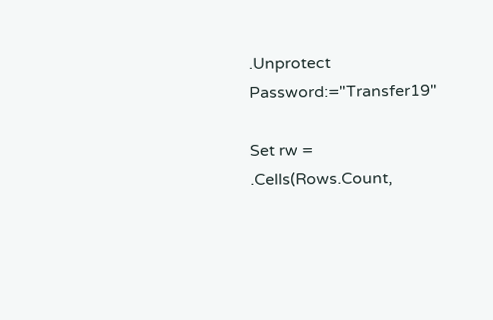.Unprotect Password:="Transfer19"

Set rw = .Cells(Rows.Count,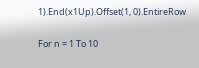1).End(x1Up).Offset(1, 0).EntireRow

For n = 1 To 10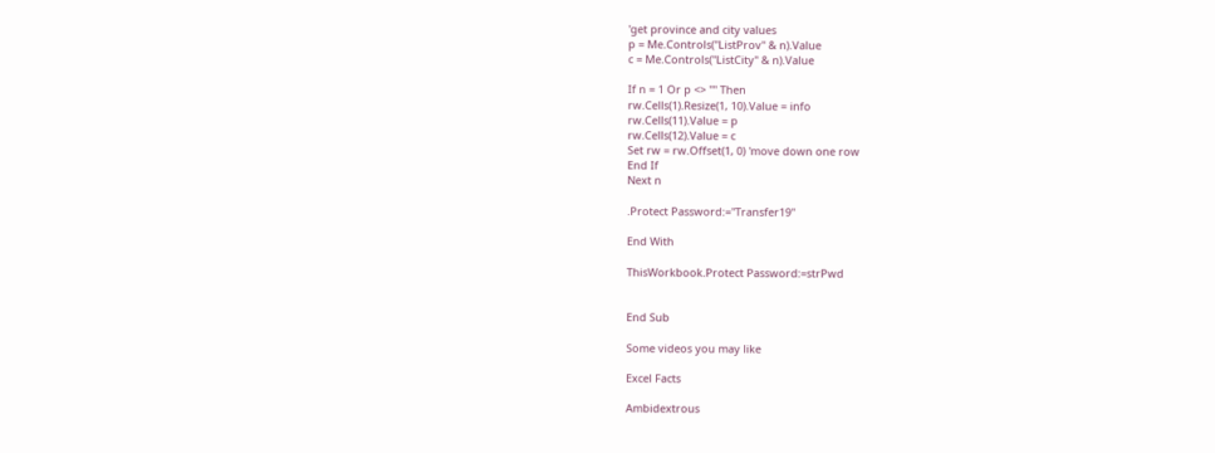'get province and city values
p = Me.Controls("ListProv" & n).Value
c = Me.Controls("ListCity" & n).Value

If n = 1 Or p <> "" Then
rw.Cells(1).Resize(1, 10).Value = info
rw.Cells(11).Value = p
rw.Cells(12).Value = c
Set rw = rw.Offset(1, 0) 'move down one row
End If
Next n

.Protect Password:="Transfer19"

End With

ThisWorkbook.Protect Password:=strPwd


End Sub

Some videos you may like

Excel Facts

Ambidextrous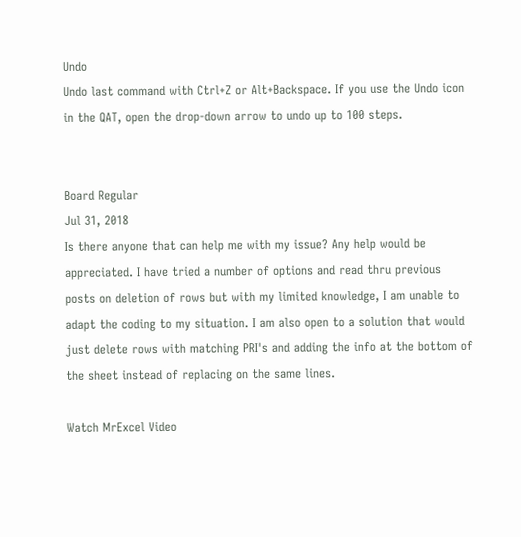Undo
Undo last command with Ctrl+Z or Alt+Backspace. If you use the Undo icon in the QAT, open the drop-down arrow to undo up to 100 steps.


Board Regular
Jul 31, 2018
Is there anyone that can help me with my issue? Any help would be appreciated. I have tried a number of options and read thru previous posts on deletion of rows but with my limited knowledge, I am unable to adapt the coding to my situation. I am also open to a solution that would just delete rows with matching PRI's and adding the info at the bottom of the sheet instead of replacing on the same lines.

Watch MrExcel Video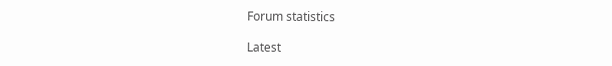Forum statistics

Latest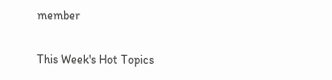member

This Week's Hot Topics